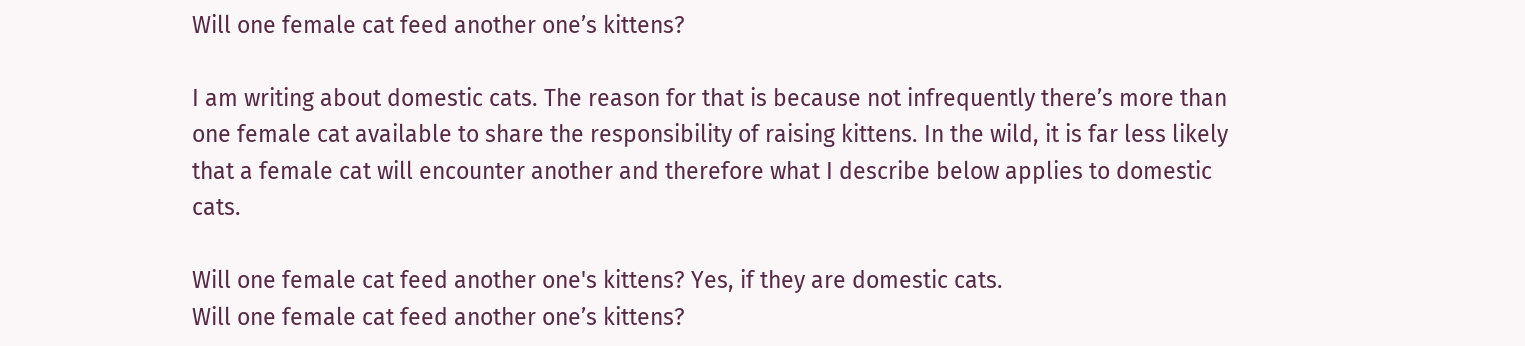Will one female cat feed another one’s kittens?

I am writing about domestic cats. The reason for that is because not infrequently there’s more than one female cat available to share the responsibility of raising kittens. In the wild, it is far less likely that a female cat will encounter another and therefore what I describe below applies to domestic cats.

Will one female cat feed another one's kittens? Yes, if they are domestic cats.
Will one female cat feed another one’s kittens?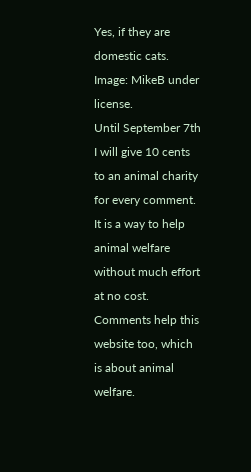Yes, if they are domestic cats. Image: MikeB under license.
Until September 7th I will give 10 cents to an animal charity for every comment. It is a way to help animal welfare without much effort at no cost. Comments help this website too, which is about animal welfare.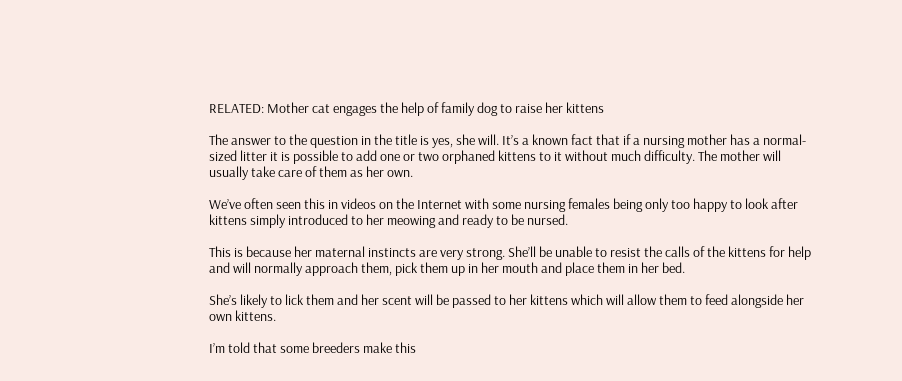RELATED: Mother cat engages the help of family dog to raise her kittens

The answer to the question in the title is yes, she will. It’s a known fact that if a nursing mother has a normal-sized litter it is possible to add one or two orphaned kittens to it without much difficulty. The mother will usually take care of them as her own.

We’ve often seen this in videos on the Internet with some nursing females being only too happy to look after kittens simply introduced to her meowing and ready to be nursed.

This is because her maternal instincts are very strong. She’ll be unable to resist the calls of the kittens for help and will normally approach them, pick them up in her mouth and place them in her bed.

She’s likely to lick them and her scent will be passed to her kittens which will allow them to feed alongside her own kittens.

I’m told that some breeders make this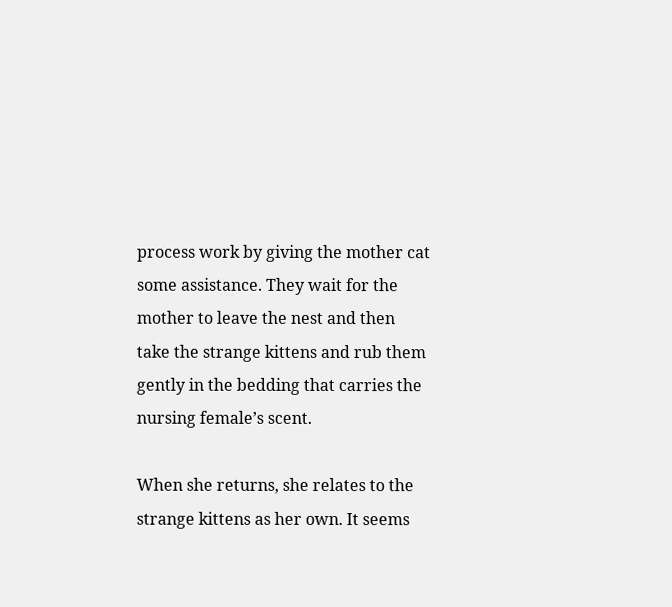process work by giving the mother cat some assistance. They wait for the mother to leave the nest and then take the strange kittens and rub them gently in the bedding that carries the nursing female’s scent.

When she returns, she relates to the strange kittens as her own. It seems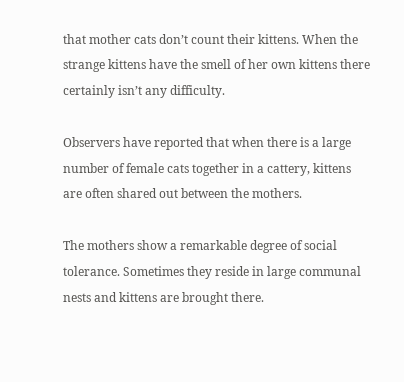that mother cats don’t count their kittens. When the strange kittens have the smell of her own kittens there certainly isn’t any difficulty.

Observers have reported that when there is a large number of female cats together in a cattery, kittens are often shared out between the mothers.

The mothers show a remarkable degree of social tolerance. Sometimes they reside in large communal nests and kittens are brought there.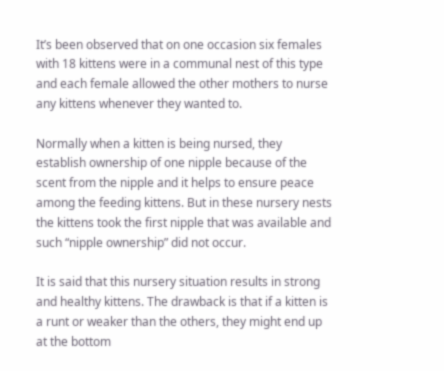It’s been observed that on one occasion six females with 18 kittens were in a communal nest of this type and each female allowed the other mothers to nurse any kittens whenever they wanted to.

Normally when a kitten is being nursed, they establish ownership of one nipple because of the scent from the nipple and it helps to ensure peace among the feeding kittens. But in these nursery nests the kittens took the first nipple that was available and such “nipple ownership” did not occur.

It is said that this nursery situation results in strong and healthy kittens. The drawback is that if a kitten is a runt or weaker than the others, they might end up at the bottom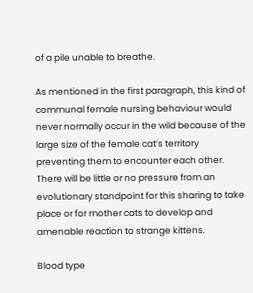of a pile unable to breathe.

As mentioned in the first paragraph, this kind of communal female nursing behaviour would never normally occur in the wild because of the large size of the female cat’s territory preventing them to encounter each other. There will be little or no pressure from an evolutionary standpoint for this sharing to take place or for mother cats to develop and amenable reaction to strange kittens.

Blood type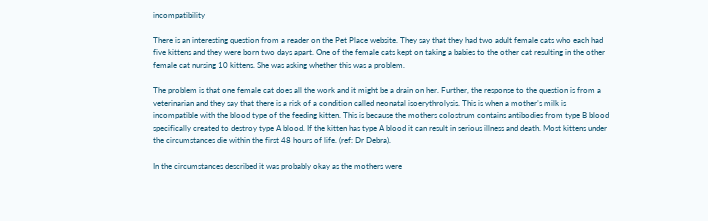incompatibility

There is an interesting question from a reader on the Pet Place website. They say that they had two adult female cats who each had five kittens and they were born two days apart. One of the female cats kept on taking a babies to the other cat resulting in the other female cat nursing 10 kittens. She was asking whether this was a problem.

The problem is that one female cat does all the work and it might be a drain on her. Further, the response to the question is from a veterinarian and they say that there is a risk of a condition called neonatal isoerythrolysis. This is when a mother’s milk is incompatible with the blood type of the feeding kitten. This is because the mothers colostrum contains antibodies from type B blood specifically created to destroy type A blood. If the kitten has type A blood it can result in serious illness and death. Most kittens under the circumstances die within the first 48 hours of life. (ref: Dr Debra).

In the circumstances described it was probably okay as the mothers were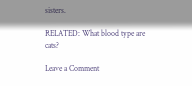sisters.

RELATED: What blood type are cats?

Leave a Comment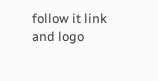follow it link and logo